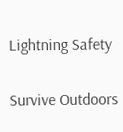Lightning Safety

Survive Outdoors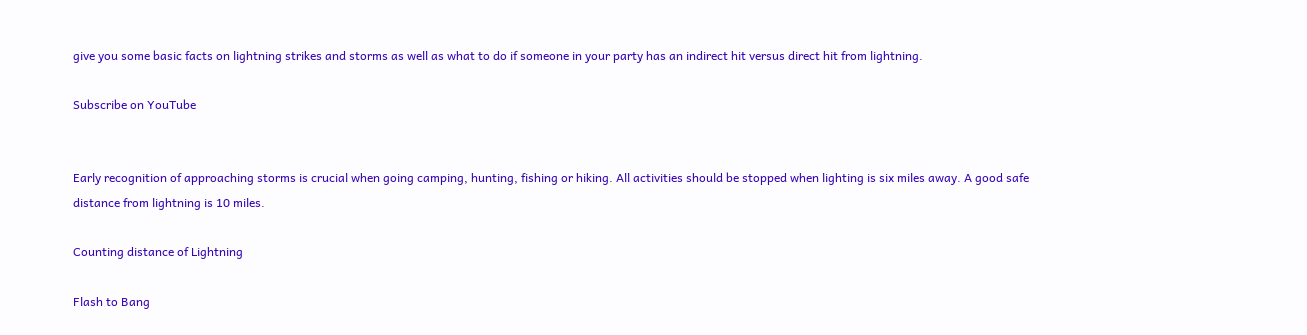give you some basic facts on lightning strikes and storms as well as what to do if someone in your party has an indirect hit versus direct hit from lightning.

Subscribe on YouTube


Early recognition of approaching storms is crucial when going camping, hunting, fishing or hiking. All activities should be stopped when lighting is six miles away. A good safe distance from lightning is 10 miles.

Counting distance of Lightning

Flash to Bang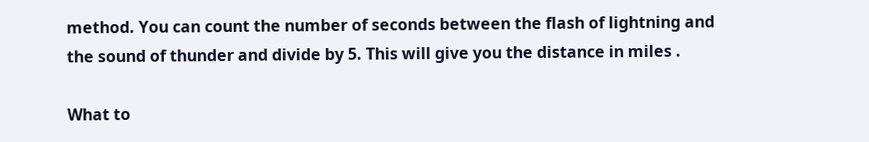method. You can count the number of seconds between the flash of lightning and the sound of thunder and divide by 5. This will give you the distance in miles .

What to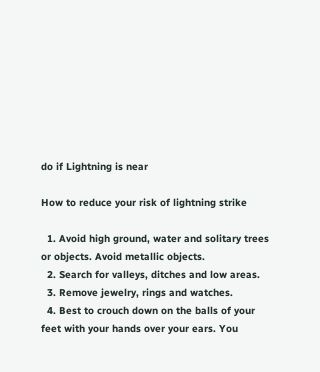do if Lightning is near

How to reduce your risk of lightning strike

  1. Avoid high ground, water and solitary trees or objects. Avoid metallic objects.
  2. Search for valleys, ditches and low areas.
  3. Remove jewelry, rings and watches.
  4. Best to crouch down on the balls of your feet with your hands over your ears. You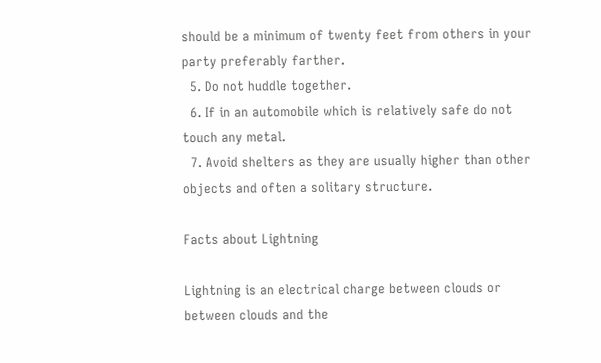should be a minimum of twenty feet from others in your party preferably farther.
  5. Do not huddle together.
  6. If in an automobile which is relatively safe do not touch any metal.
  7. Avoid shelters as they are usually higher than other objects and often a solitary structure.

Facts about Lightning

Lightning is an electrical charge between clouds or between clouds and the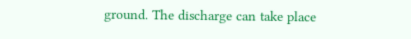ground. The discharge can take place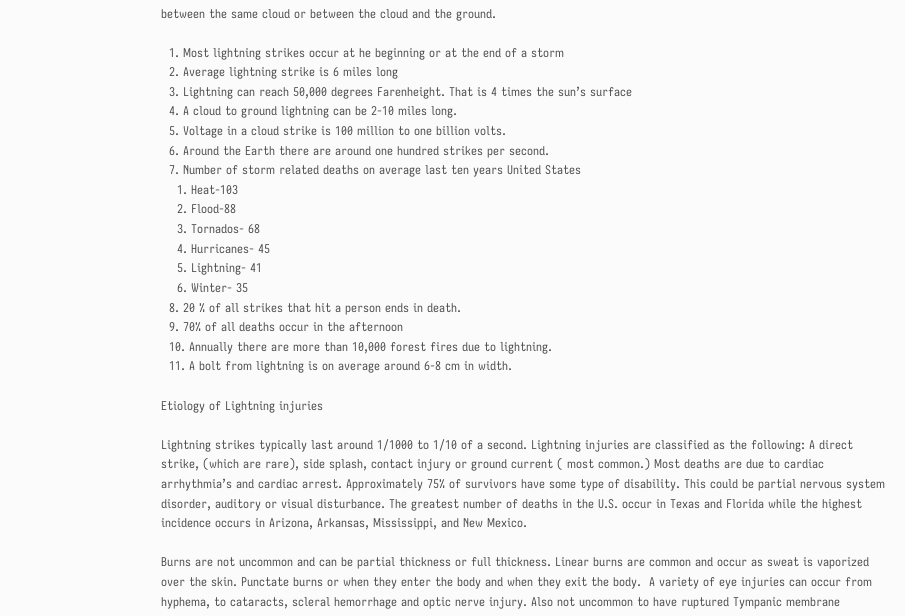between the same cloud or between the cloud and the ground.

  1. Most lightning strikes occur at he beginning or at the end of a storm
  2. Average lightning strike is 6 miles long
  3. Lightning can reach 50,000 degrees Farenheight. That is 4 times the sun’s surface
  4. A cloud to ground lightning can be 2-10 miles long.
  5. Voltage in a cloud strike is 100 million to one billion volts.
  6. Around the Earth there are around one hundred strikes per second.
  7. Number of storm related deaths on average last ten years United States
    1. Heat-103
    2. Flood-88
    3. Tornados- 68
    4. Hurricanes- 45
    5. Lightning- 41
    6. Winter- 35
  8. 20 % of all strikes that hit a person ends in death.
  9. 70% of all deaths occur in the afternoon
  10. Annually there are more than 10,000 forest fires due to lightning.
  11. A bolt from lightning is on average around 6-8 cm in width.

Etiology of Lightning injuries

Lightning strikes typically last around 1/1000 to 1/10 of a second. Lightning injuries are classified as the following: A direct strike, (which are rare), side splash, contact injury or ground current ( most common.) Most deaths are due to cardiac arrhythmia’s and cardiac arrest. Approximately 75% of survivors have some type of disability. This could be partial nervous system disorder, auditory or visual disturbance. The greatest number of deaths in the U.S. occur in Texas and Florida while the highest incidence occurs in Arizona, Arkansas, Mississippi, and New Mexico.

Burns are not uncommon and can be partial thickness or full thickness. Linear burns are common and occur as sweat is vaporized over the skin. Punctate burns or when they enter the body and when they exit the body.  A variety of eye injuries can occur from hyphema, to cataracts, scleral hemorrhage and optic nerve injury. Also not uncommon to have ruptured Tympanic membrane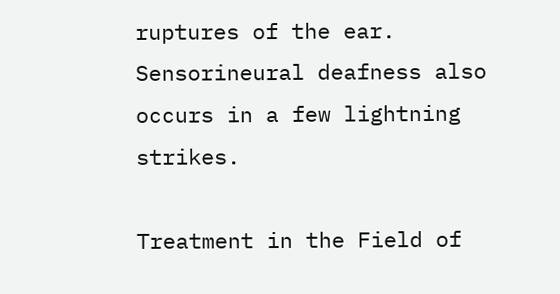ruptures of the ear. Sensorineural deafness also occurs in a few lightning strikes.

Treatment in the Field of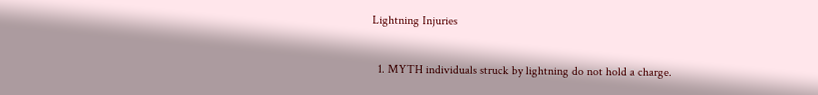Lightning Injuries

  1. MYTH individuals struck by lightning do not hold a charge.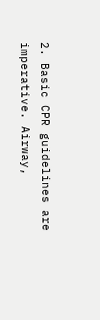2. Basic CPR guidelines are imperative. Airway,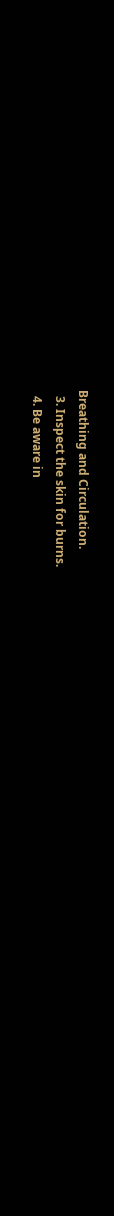Breathing and Circulation.
  3. Inspect the skin for burns.
  4. Be aware in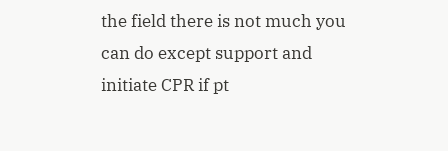the field there is not much you can do except support and initiate CPR if pt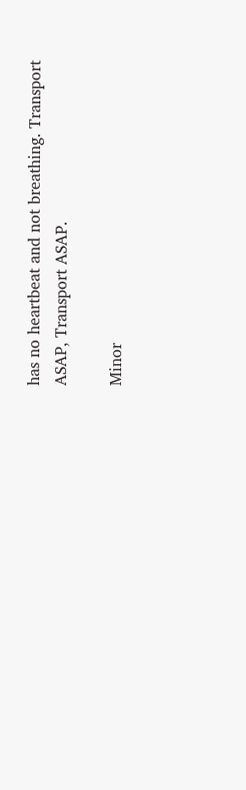has no heartbeat and not breathing. Transport ASAP, Transport ASAP.

Minor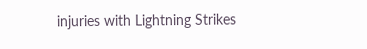injuries with Lightning Strikes